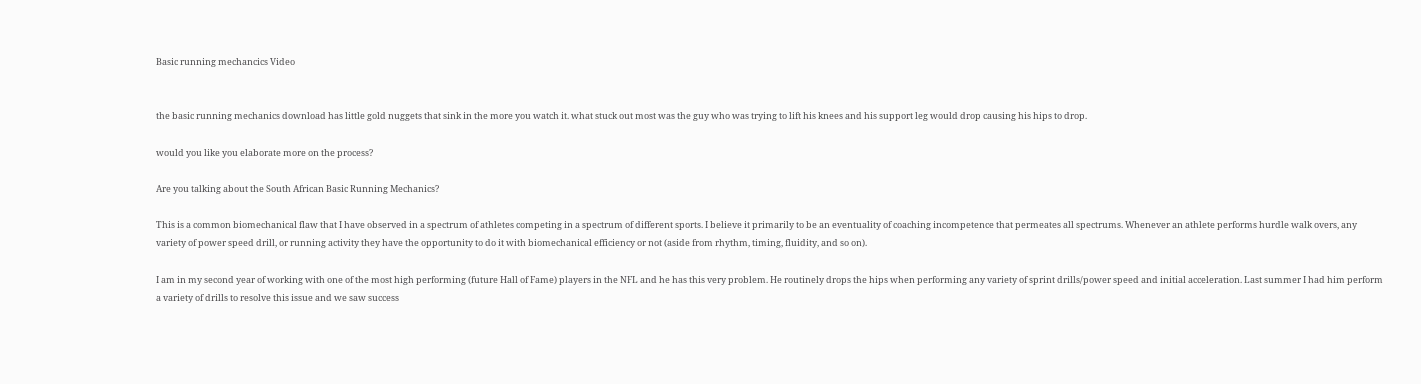Basic running mechancics Video


the basic running mechanics download has little gold nuggets that sink in the more you watch it. what stuck out most was the guy who was trying to lift his knees and his support leg would drop causing his hips to drop.

would you like you elaborate more on the process?

Are you talking about the South African Basic Running Mechanics?

This is a common biomechanical flaw that I have observed in a spectrum of athletes competing in a spectrum of different sports. I believe it primarily to be an eventuality of coaching incompetence that permeates all spectrums. Whenever an athlete performs hurdle walk overs, any variety of power speed drill, or running activity they have the opportunity to do it with biomechanical efficiency or not (aside from rhythm, timing, fluidity, and so on).

I am in my second year of working with one of the most high performing (future Hall of Fame) players in the NFL and he has this very problem. He routinely drops the hips when performing any variety of sprint drills/power speed and initial acceleration. Last summer I had him perform a variety of drills to resolve this issue and we saw success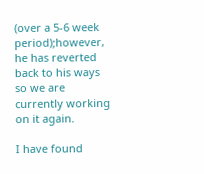(over a 5-6 week period);however, he has reverted back to his ways so we are currently working on it again.

I have found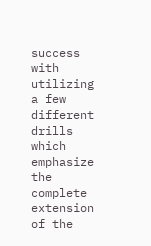success with utilizing a few different drills which emphasize the complete extension of the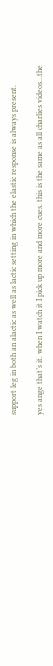support leg in both an alactic as well as lactic setting in which the elastic response is always present.

yes ange that’s it. when I watch it I pick up more and more cues. this is the same as all charlies videos…the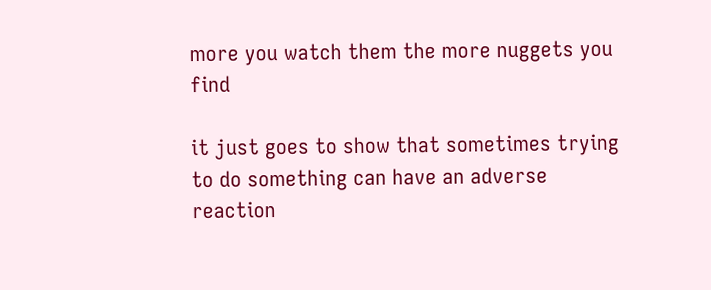more you watch them the more nuggets you find

it just goes to show that sometimes trying to do something can have an adverse reaction